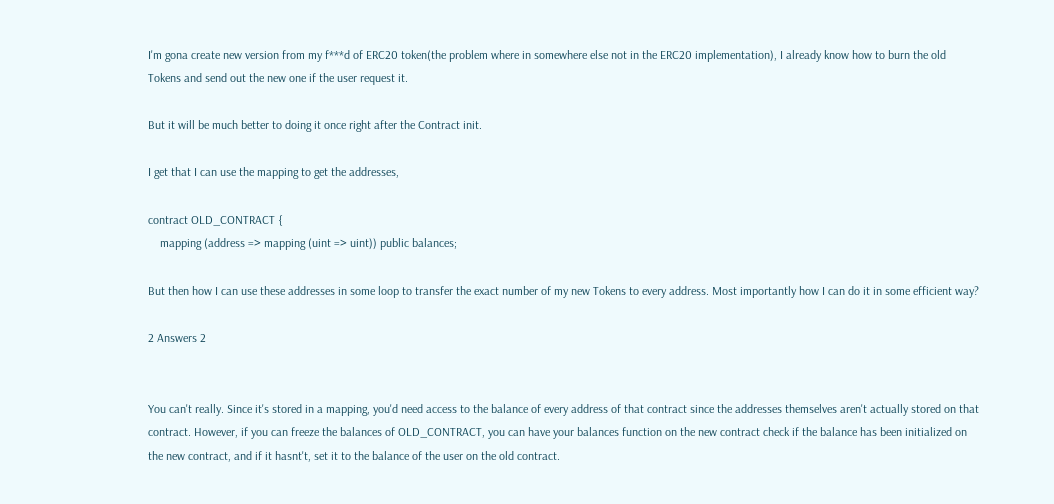I'm gona create new version from my f***d of ERC20 token(the problem where in somewhere else not in the ERC20 implementation), I already know how to burn the old Tokens and send out the new one if the user request it.

But it will be much better to doing it once right after the Contract init.

I get that I can use the mapping to get the addresses,

contract OLD_CONTRACT {
    mapping (address => mapping (uint => uint)) public balances;

But then how I can use these addresses in some loop to transfer the exact number of my new Tokens to every address. Most importantly how I can do it in some efficient way?

2 Answers 2


You can't really. Since it's stored in a mapping, you'd need access to the balance of every address of that contract since the addresses themselves aren't actually stored on that contract. However, if you can freeze the balances of OLD_CONTRACT, you can have your balances function on the new contract check if the balance has been initialized on the new contract, and if it hasnt't, set it to the balance of the user on the old contract.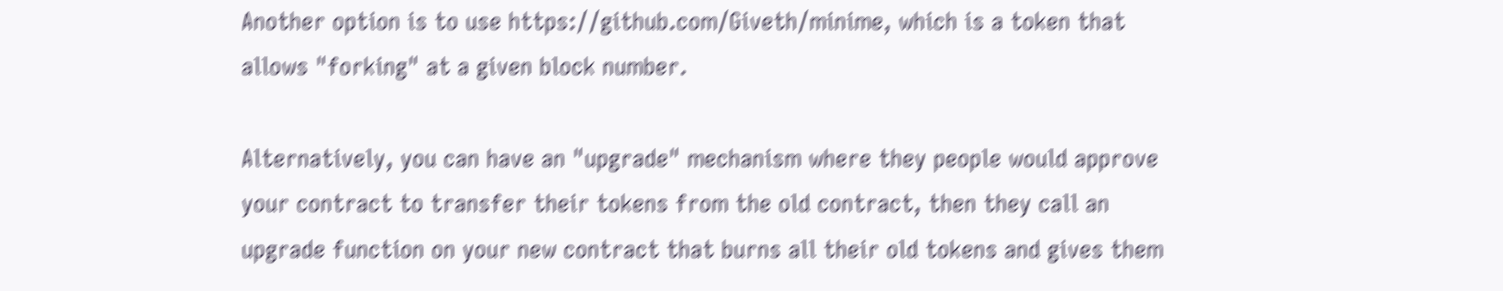Another option is to use https://github.com/Giveth/minime, which is a token that allows "forking" at a given block number.

Alternatively, you can have an "upgrade" mechanism where they people would approve your contract to transfer their tokens from the old contract, then they call an upgrade function on your new contract that burns all their old tokens and gives them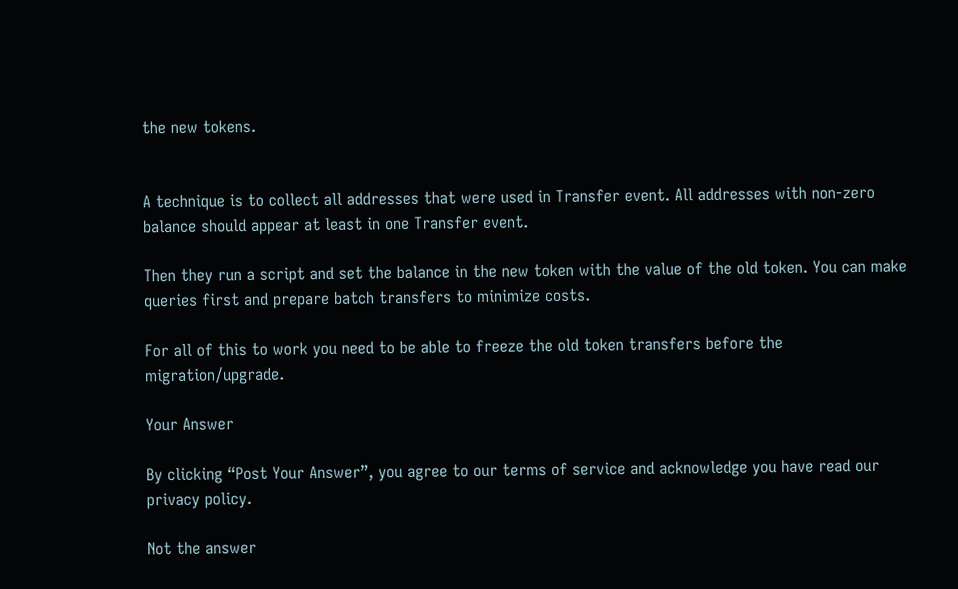the new tokens.


A technique is to collect all addresses that were used in Transfer event. All addresses with non-zero balance should appear at least in one Transfer event.

Then they run a script and set the balance in the new token with the value of the old token. You can make queries first and prepare batch transfers to minimize costs.

For all of this to work you need to be able to freeze the old token transfers before the migration/upgrade.

Your Answer

By clicking “Post Your Answer”, you agree to our terms of service and acknowledge you have read our privacy policy.

Not the answer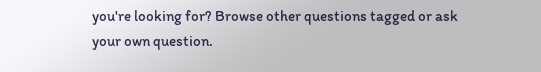you're looking for? Browse other questions tagged or ask your own question.